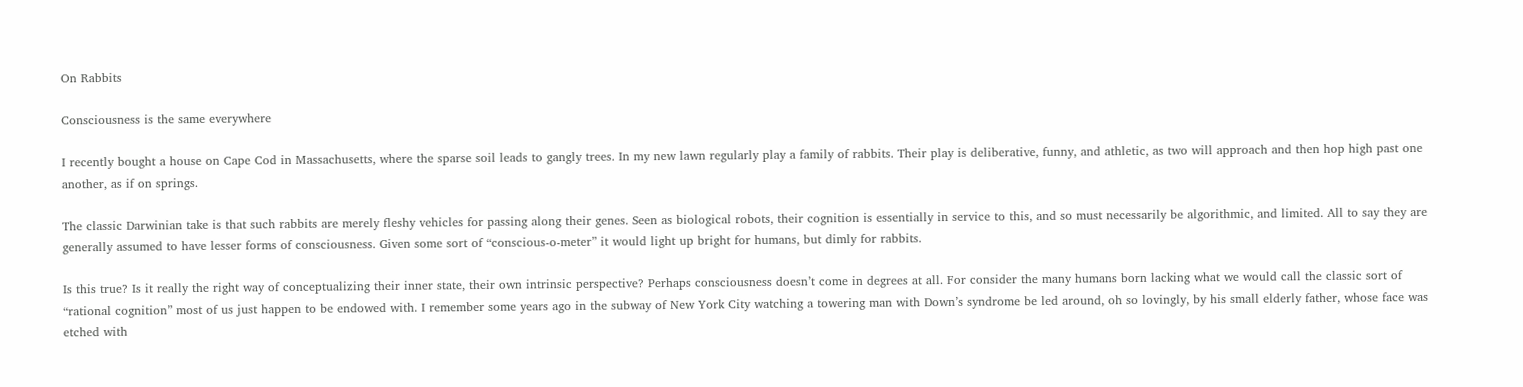On Rabbits

Consciousness is the same everywhere

I recently bought a house on Cape Cod in Massachusetts, where the sparse soil leads to gangly trees. In my new lawn regularly play a family of rabbits. Their play is deliberative, funny, and athletic, as two will approach and then hop high past one another, as if on springs.

The classic Darwinian take is that such rabbits are merely fleshy vehicles for passing along their genes. Seen as biological robots, their cognition is essentially in service to this, and so must necessarily be algorithmic, and limited. All to say they are generally assumed to have lesser forms of consciousness. Given some sort of “conscious-o-meter” it would light up bright for humans, but dimly for rabbits.

Is this true? Is it really the right way of conceptualizing their inner state, their own intrinsic perspective? Perhaps consciousness doesn’t come in degrees at all. For consider the many humans born lacking what we would call the classic sort of “rational cognition” most of us just happen to be endowed with. I remember some years ago in the subway of New York City watching a towering man with Down’s syndrome be led around, oh so lovingly, by his small elderly father, whose face was etched with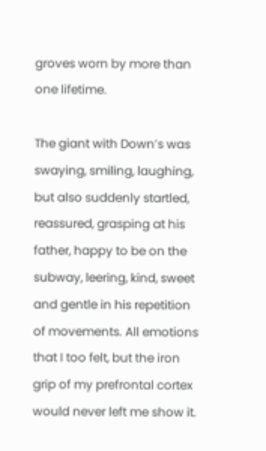groves worn by more than one lifetime.

The giant with Down’s was swaying, smiling, laughing, but also suddenly startled, reassured, grasping at his father, happy to be on the subway, leering, kind, sweet and gentle in his repetition of movements. All emotions that I too felt, but the iron grip of my prefrontal cortex would never left me show it.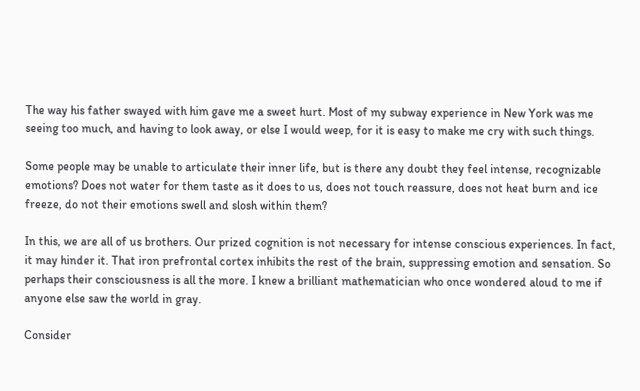The way his father swayed with him gave me a sweet hurt. Most of my subway experience in New York was me seeing too much, and having to look away, or else I would weep, for it is easy to make me cry with such things.

Some people may be unable to articulate their inner life, but is there any doubt they feel intense, recognizable emotions? Does not water for them taste as it does to us, does not touch reassure, does not heat burn and ice freeze, do not their emotions swell and slosh within them?

In this, we are all of us brothers. Our prized cognition is not necessary for intense conscious experiences. In fact, it may hinder it. That iron prefrontal cortex inhibits the rest of the brain, suppressing emotion and sensation. So perhaps their consciousness is all the more. I knew a brilliant mathematician who once wondered aloud to me if anyone else saw the world in gray.

Consider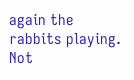again the rabbits playing. Not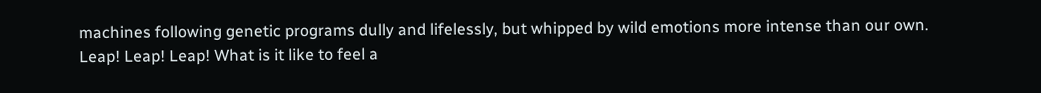machines following genetic programs dully and lifelessly, but whipped by wild emotions more intense than our own. Leap! Leap! Leap! What is it like to feel a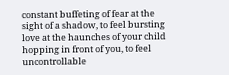constant buffeting of fear at the sight of a shadow, to feel bursting love at the haunches of your child hopping in front of you, to feel uncontrollable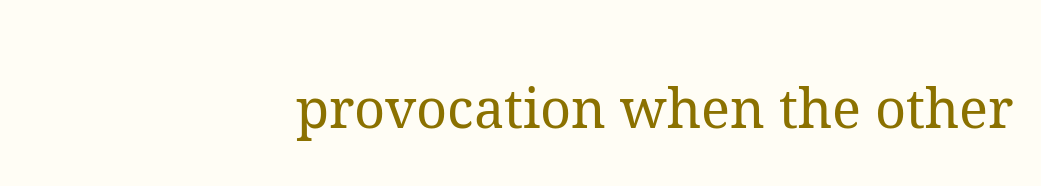provocation when the other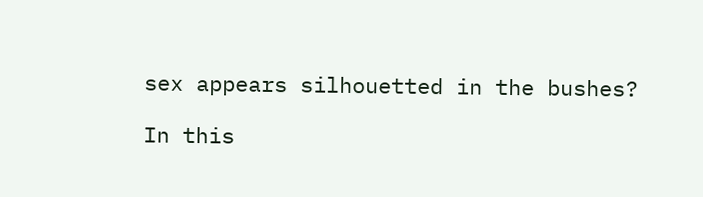sex appears silhouetted in the bushes?

In this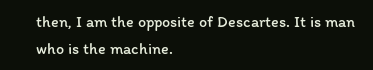then, I am the opposite of Descartes. It is man who is the machine.